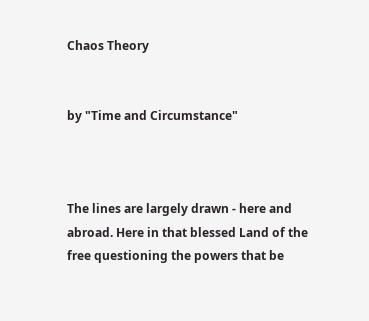Chaos Theory


by "Time and Circumstance"



The lines are largely drawn - here and abroad. Here in that blessed Land of the free questioning the powers that be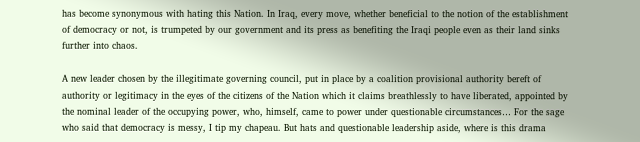has become synonymous with hating this Nation. In Iraq, every move, whether beneficial to the notion of the establishment of democracy or not, is trumpeted by our government and its press as benefiting the Iraqi people even as their land sinks further into chaos.

A new leader chosen by the illegitimate governing council, put in place by a coalition provisional authority bereft of authority or legitimacy in the eyes of the citizens of the Nation which it claims breathlessly to have liberated, appointed by the nominal leader of the occupying power, who, himself, came to power under questionable circumstances… For the sage who said that democracy is messy, I tip my chapeau. But hats and questionable leadership aside, where is this drama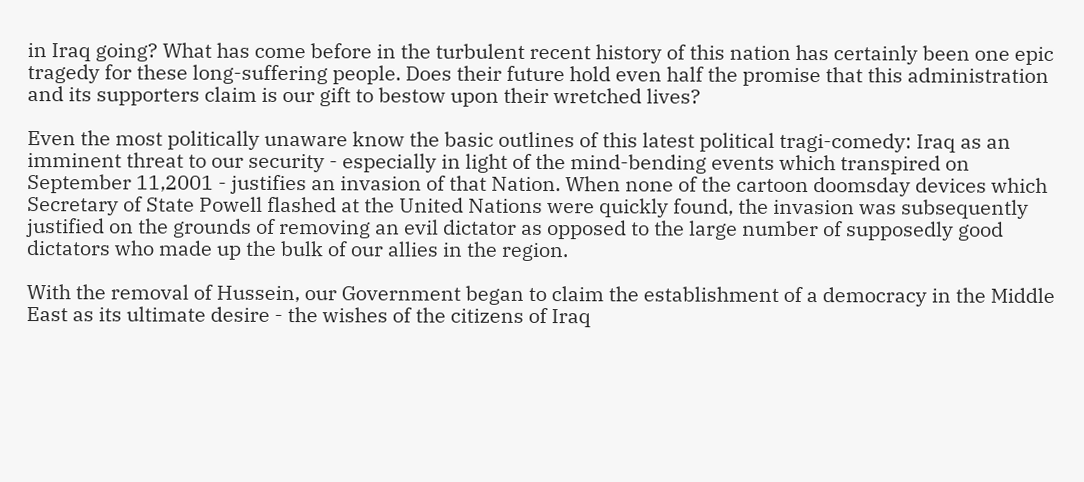in Iraq going? What has come before in the turbulent recent history of this nation has certainly been one epic tragedy for these long-suffering people. Does their future hold even half the promise that this administration and its supporters claim is our gift to bestow upon their wretched lives?

Even the most politically unaware know the basic outlines of this latest political tragi-comedy: Iraq as an imminent threat to our security - especially in light of the mind-bending events which transpired on September 11,2001 - justifies an invasion of that Nation. When none of the cartoon doomsday devices which Secretary of State Powell flashed at the United Nations were quickly found, the invasion was subsequently justified on the grounds of removing an evil dictator as opposed to the large number of supposedly good dictators who made up the bulk of our allies in the region.

With the removal of Hussein, our Government began to claim the establishment of a democracy in the Middle East as its ultimate desire - the wishes of the citizens of Iraq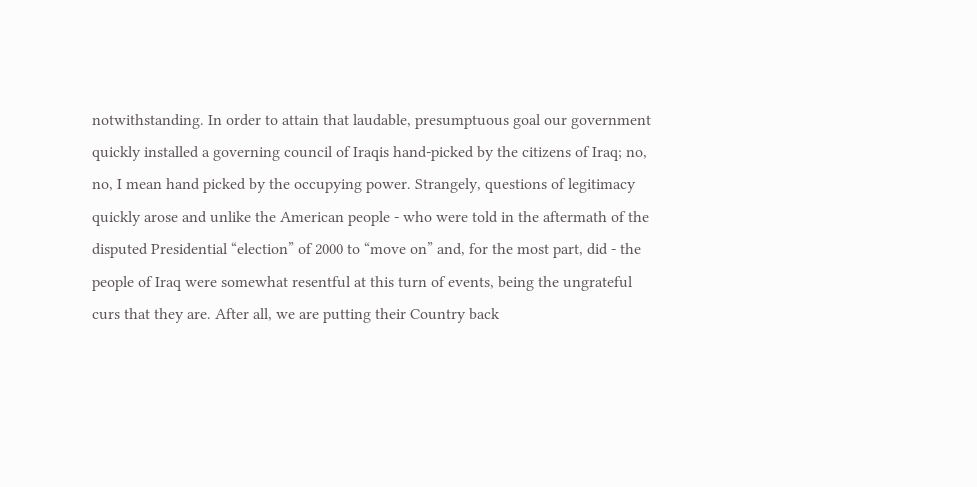notwithstanding. In order to attain that laudable, presumptuous goal our government quickly installed a governing council of Iraqis hand-picked by the citizens of Iraq; no, no, I mean hand picked by the occupying power. Strangely, questions of legitimacy quickly arose and unlike the American people - who were told in the aftermath of the disputed Presidential “election” of 2000 to “move on” and, for the most part, did - the people of Iraq were somewhat resentful at this turn of events, being the ungrateful curs that they are. After all, we are putting their Country back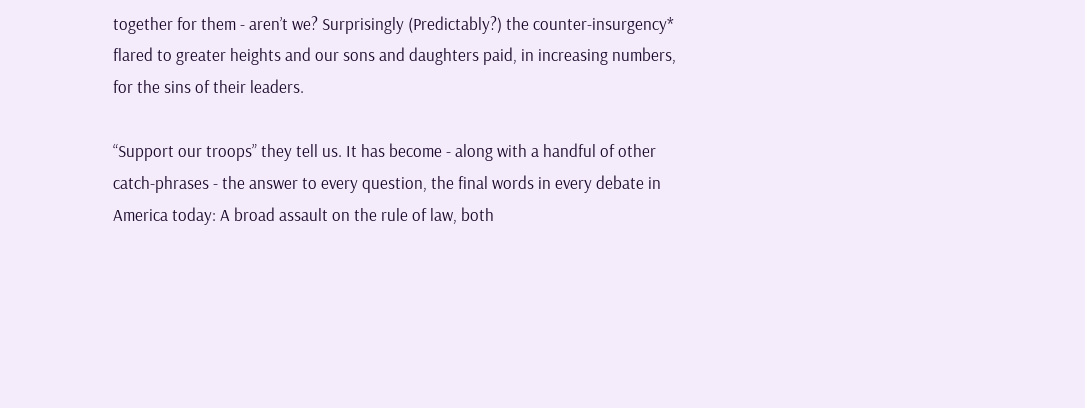together for them - aren’t we? Surprisingly (Predictably?) the counter-insurgency* flared to greater heights and our sons and daughters paid, in increasing numbers, for the sins of their leaders.

“Support our troops” they tell us. It has become - along with a handful of other catch-phrases - the answer to every question, the final words in every debate in America today: A broad assault on the rule of law, both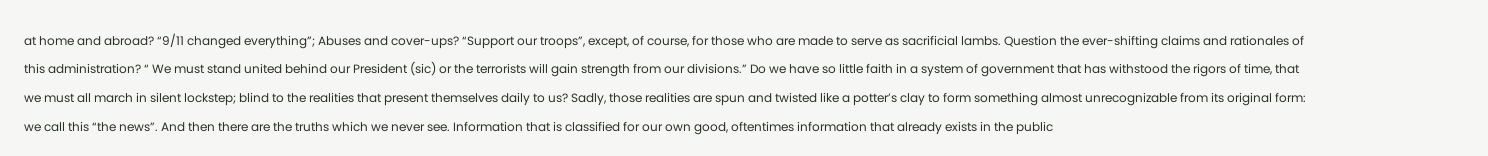at home and abroad? “9/11 changed everything”; Abuses and cover-ups? “Support our troops”, except, of course, for those who are made to serve as sacrificial lambs. Question the ever-shifting claims and rationales of this administration? “ We must stand united behind our President (sic) or the terrorists will gain strength from our divisions.” Do we have so little faith in a system of government that has withstood the rigors of time, that we must all march in silent lockstep; blind to the realities that present themselves daily to us? Sadly, those realities are spun and twisted like a potter’s clay to form something almost unrecognizable from its original form: we call this “the news”. And then there are the truths which we never see. Information that is classified for our own good, oftentimes information that already exists in the public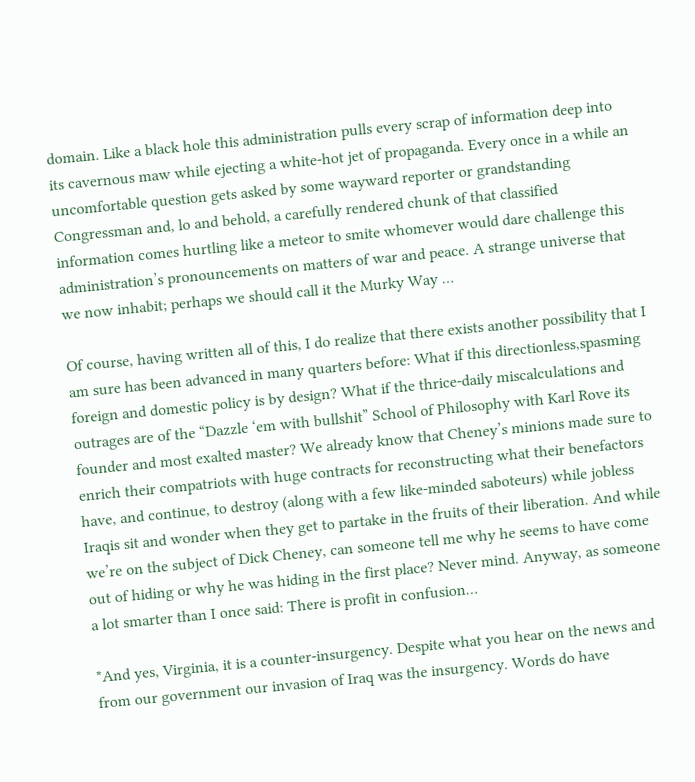domain. Like a black hole this administration pulls every scrap of information deep into its cavernous maw while ejecting a white-hot jet of propaganda. Every once in a while an uncomfortable question gets asked by some wayward reporter or grandstanding Congressman and, lo and behold, a carefully rendered chunk of that classified information comes hurtling like a meteor to smite whomever would dare challenge this administration’s pronouncements on matters of war and peace. A strange universe that we now inhabit; perhaps we should call it the Murky Way …

Of course, having written all of this, I do realize that there exists another possibility that I am sure has been advanced in many quarters before: What if this directionless,spasming foreign and domestic policy is by design? What if the thrice-daily miscalculations and outrages are of the “Dazzle ‘em with bullshit” School of Philosophy with Karl Rove its founder and most exalted master? We already know that Cheney’s minions made sure to enrich their compatriots with huge contracts for reconstructing what their benefactors have, and continue, to destroy (along with a few like-minded saboteurs) while jobless Iraqis sit and wonder when they get to partake in the fruits of their liberation. And while we’re on the subject of Dick Cheney, can someone tell me why he seems to have come out of hiding or why he was hiding in the first place? Never mind. Anyway, as someone a lot smarter than I once said: There is profit in confusion…

*And yes, Virginia, it is a counter-insurgency. Despite what you hear on the news and from our government our invasion of Iraq was the insurgency. Words do have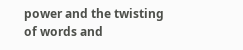power and the twisting of words and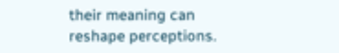their meaning can reshape perceptions.